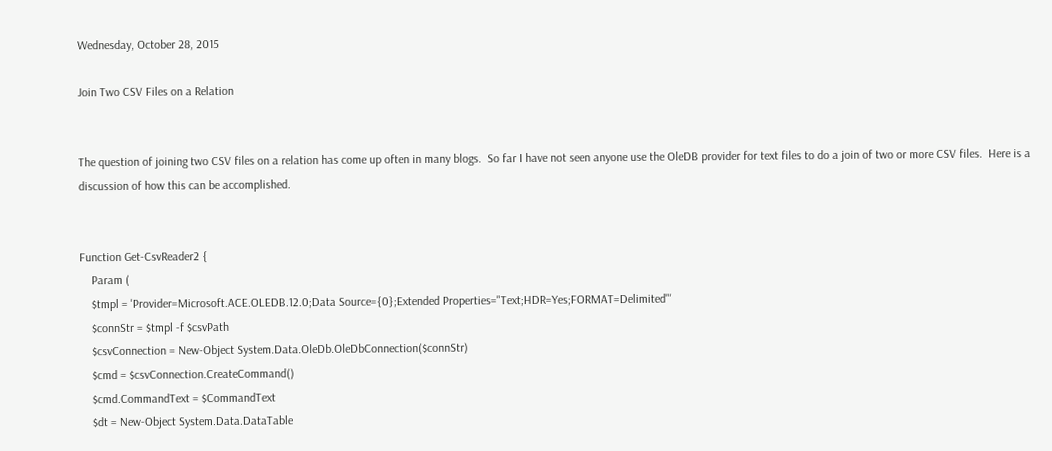Wednesday, October 28, 2015

Join Two CSV Files on a Relation


The question of joining two CSV files on a relation has come up often in many blogs.  So far I have not seen anyone use the OleDB provider for text files to do a join of two or more CSV files.  Here is a discussion of how this can be accomplished.


Function Get-CsvReader2 {
    Param (
    $tmpl = 'Provider=Microsoft.ACE.OLEDB.12.0;Data Source={0};Extended Properties="Text;HDR=Yes;FORMAT=Delimited"'
    $connStr = $tmpl -f $csvPath
    $csvConnection = New-Object System.Data.OleDb.OleDbConnection($connStr)
    $cmd = $csvConnection.CreateCommand()
    $cmd.CommandText = $CommandText
    $dt = New-Object System.Data.DataTable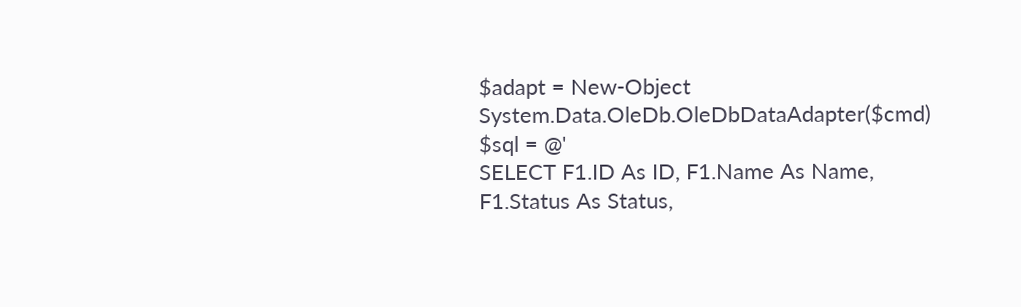$adapt = New-Object System.Data.OleDb.OleDbDataAdapter($cmd)
$sql = @'
SELECT F1.ID As ID, F1.Name As Name, F1.Status As Status,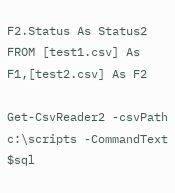F2.Status As Status2
FROM [test1.csv] As F1,[test2.csv] As F2

Get-CsvReader2 -csvPath c:\scripts -CommandText $sql